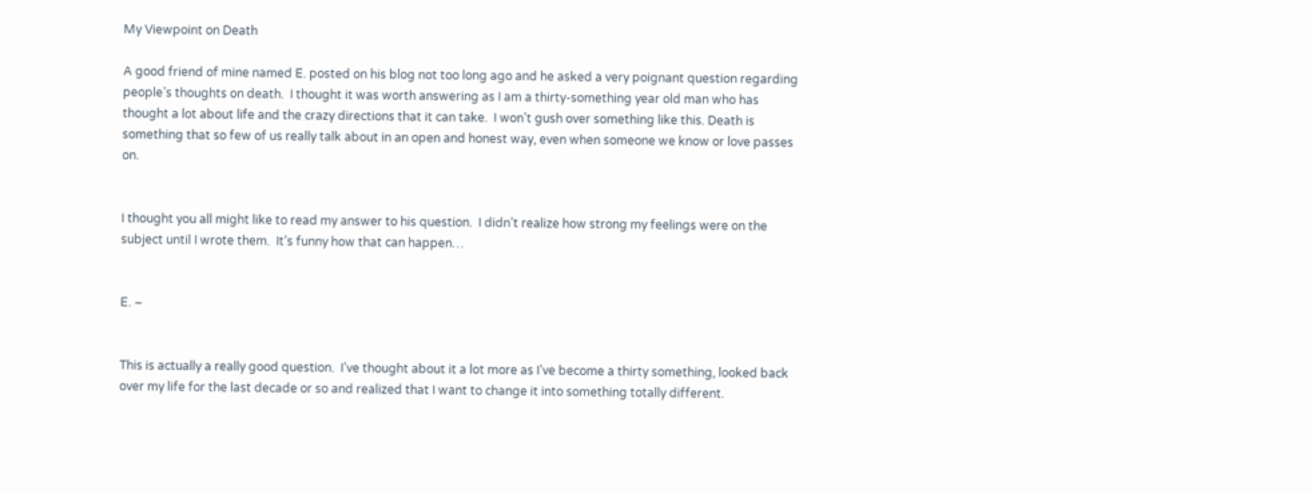My Viewpoint on Death

A good friend of mine named E. posted on his blog not too long ago and he asked a very poignant question regarding people’s thoughts on death.  I thought it was worth answering as I am a thirty-something year old man who has thought a lot about life and the crazy directions that it can take.  I won’t gush over something like this. Death is something that so few of us really talk about in an open and honest way, even when someone we know or love passes on.


I thought you all might like to read my answer to his question.  I didn’t realize how strong my feelings were on the subject until I wrote them.  It’s funny how that can happen…


E. –


This is actually a really good question.  I’ve thought about it a lot more as I’ve become a thirty something, looked back over my life for the last decade or so and realized that I want to change it into something totally different.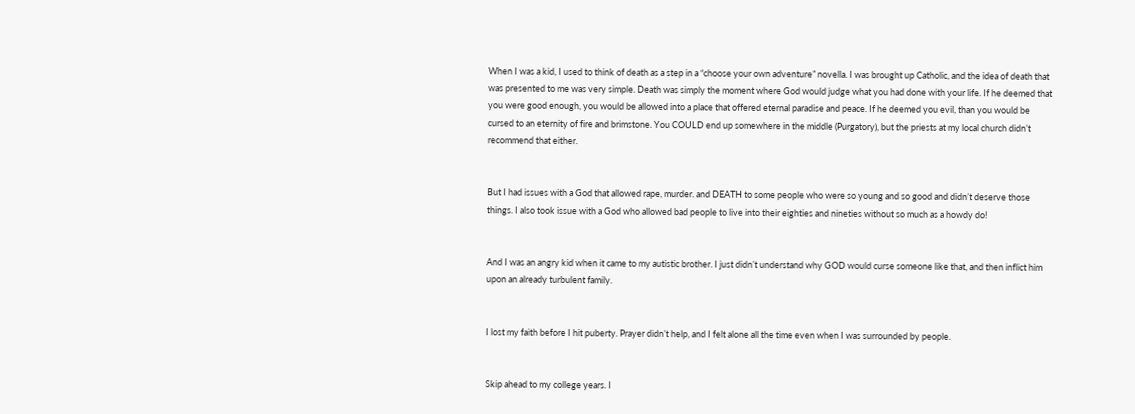When I was a kid, I used to think of death as a step in a “choose your own adventure” novella. I was brought up Catholic, and the idea of death that was presented to me was very simple. Death was simply the moment where God would judge what you had done with your life. If he deemed that you were good enough, you would be allowed into a place that offered eternal paradise and peace. If he deemed you evil, than you would be cursed to an eternity of fire and brimstone. You COULD end up somewhere in the middle (Purgatory), but the priests at my local church didn’t recommend that either.


But I had issues with a God that allowed rape, murder. and DEATH to some people who were so young and so good and didn’t deserve those things. I also took issue with a God who allowed bad people to live into their eighties and nineties without so much as a howdy do!


And I was an angry kid when it came to my autistic brother. I just didn’t understand why GOD would curse someone like that, and then inflict him upon an already turbulent family.


I lost my faith before I hit puberty. Prayer didn’t help, and I felt alone all the time even when I was surrounded by people.


Skip ahead to my college years. I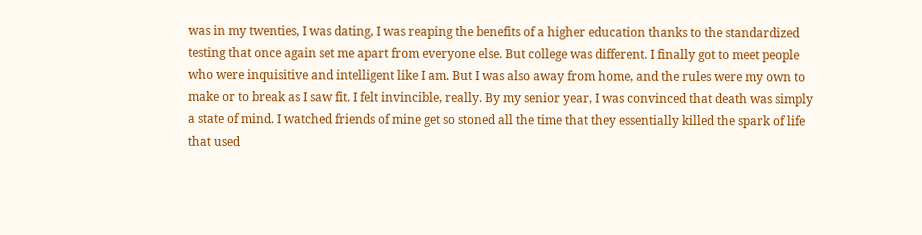was in my twenties, I was dating, I was reaping the benefits of a higher education thanks to the standardized testing that once again set me apart from everyone else. But college was different. I finally got to meet people who were inquisitive and intelligent like I am. But I was also away from home, and the rules were my own to make or to break as I saw fit. I felt invincible, really. By my senior year, I was convinced that death was simply a state of mind. I watched friends of mine get so stoned all the time that they essentially killed the spark of life that used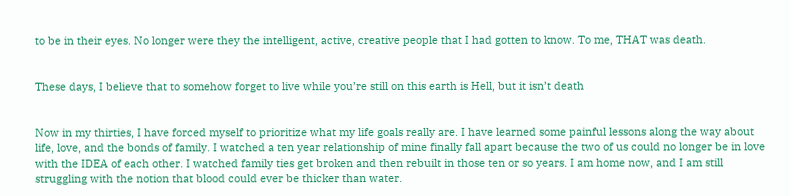to be in their eyes. No longer were they the intelligent, active, creative people that I had gotten to know. To me, THAT was death.


These days, I believe that to somehow forget to live while you’re still on this earth is Hell, but it isn’t death


Now in my thirties, I have forced myself to prioritize what my life goals really are. I have learned some painful lessons along the way about life, love, and the bonds of family. I watched a ten year relationship of mine finally fall apart because the two of us could no longer be in love with the IDEA of each other. I watched family ties get broken and then rebuilt in those ten or so years. I am home now, and I am still struggling with the notion that blood could ever be thicker than water.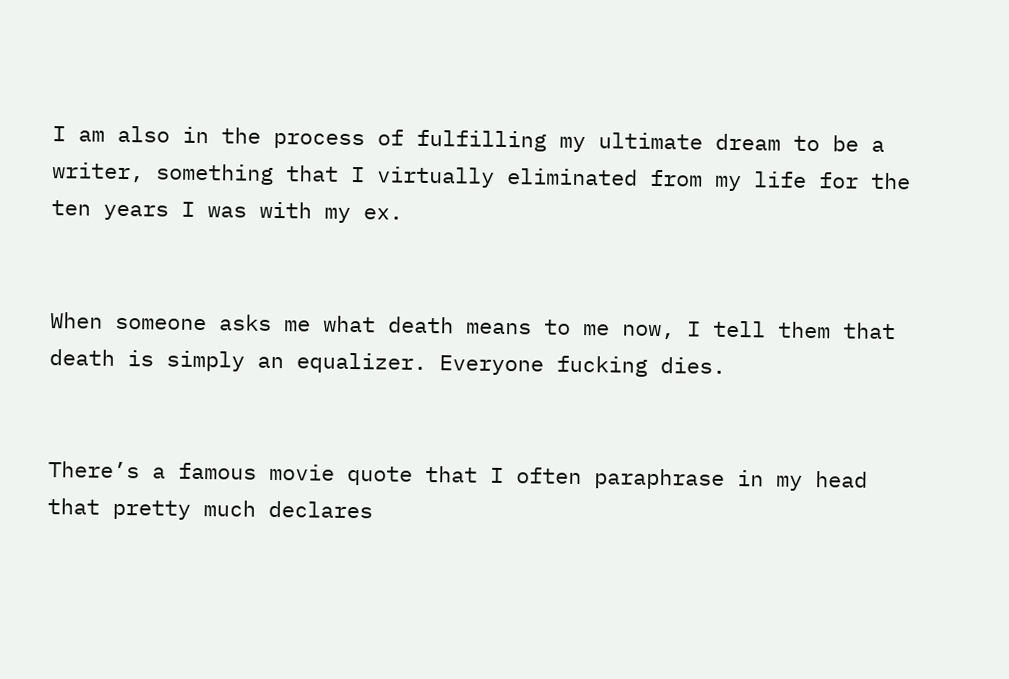I am also in the process of fulfilling my ultimate dream to be a writer, something that I virtually eliminated from my life for the ten years I was with my ex.


When someone asks me what death means to me now, I tell them that death is simply an equalizer. Everyone fucking dies.


There’s a famous movie quote that I often paraphrase in my head that pretty much declares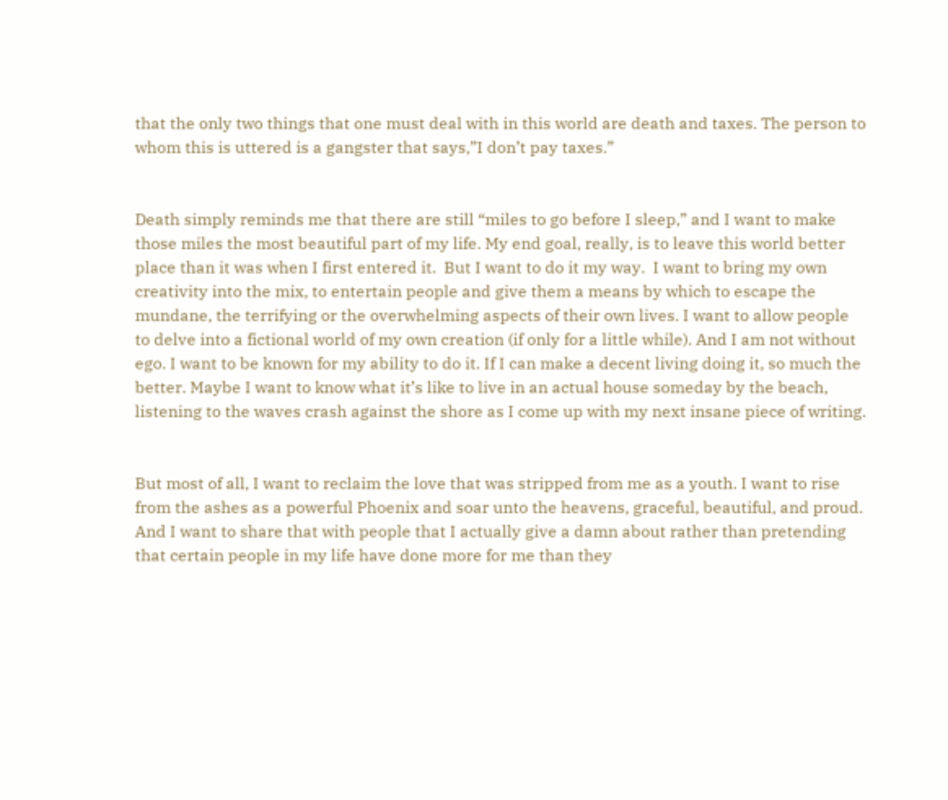that the only two things that one must deal with in this world are death and taxes. The person to whom this is uttered is a gangster that says,”I don’t pay taxes.”


Death simply reminds me that there are still “miles to go before I sleep,” and I want to make those miles the most beautiful part of my life. My end goal, really, is to leave this world better place than it was when I first entered it.  But I want to do it my way.  I want to bring my own creativity into the mix, to entertain people and give them a means by which to escape the mundane, the terrifying or the overwhelming aspects of their own lives. I want to allow people to delve into a fictional world of my own creation (if only for a little while). And I am not without ego. I want to be known for my ability to do it. If I can make a decent living doing it, so much the better. Maybe I want to know what it’s like to live in an actual house someday by the beach, listening to the waves crash against the shore as I come up with my next insane piece of writing.


But most of all, I want to reclaim the love that was stripped from me as a youth. I want to rise from the ashes as a powerful Phoenix and soar unto the heavens, graceful, beautiful, and proud. And I want to share that with people that I actually give a damn about rather than pretending that certain people in my life have done more for me than they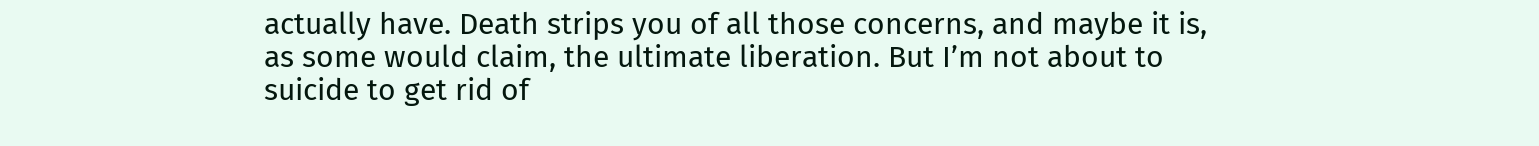actually have. Death strips you of all those concerns, and maybe it is, as some would claim, the ultimate liberation. But I’m not about to suicide to get rid of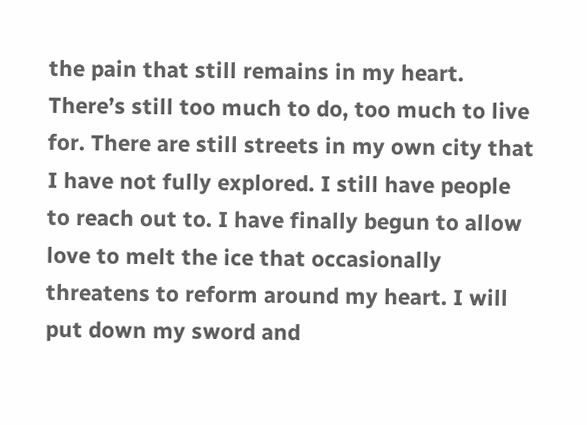the pain that still remains in my heart. There’s still too much to do, too much to live for. There are still streets in my own city that I have not fully explored. I still have people to reach out to. I have finally begun to allow love to melt the ice that occasionally threatens to reform around my heart. I will put down my sword and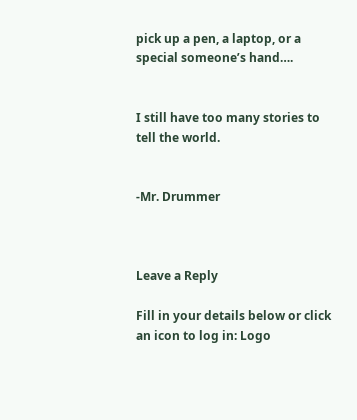pick up a pen, a laptop, or a special someone’s hand….


I still have too many stories to tell the world.


-Mr. Drummer



Leave a Reply

Fill in your details below or click an icon to log in: Logo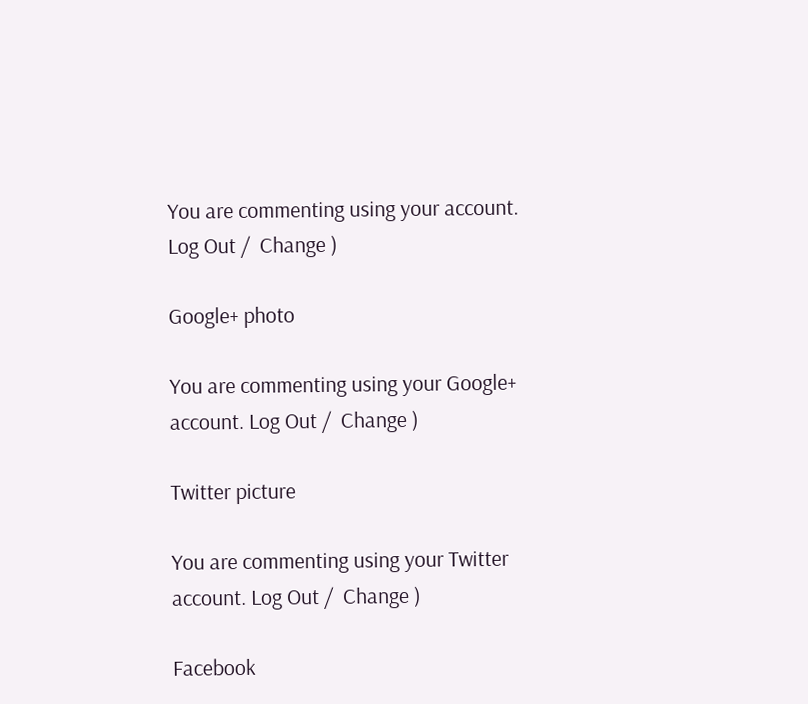You are commenting using your account. Log Out /  Change )

Google+ photo

You are commenting using your Google+ account. Log Out /  Change )

Twitter picture

You are commenting using your Twitter account. Log Out /  Change )

Facebook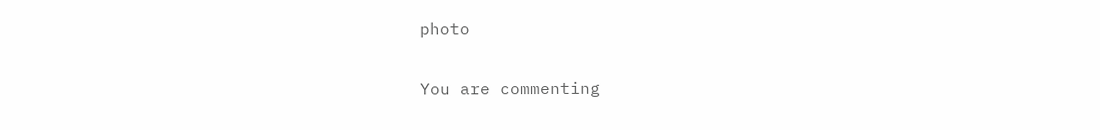photo

You are commenting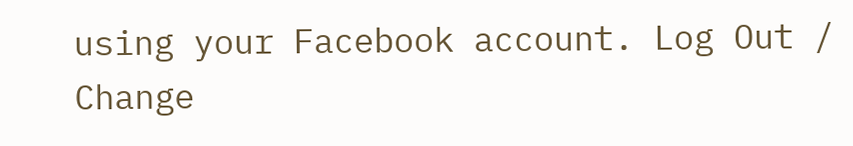using your Facebook account. Log Out /  Change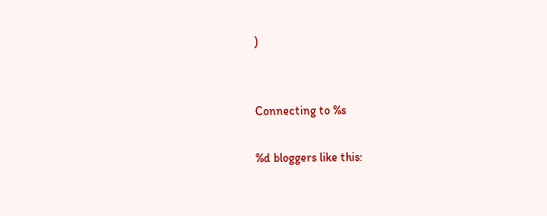)


Connecting to %s

%d bloggers like this: